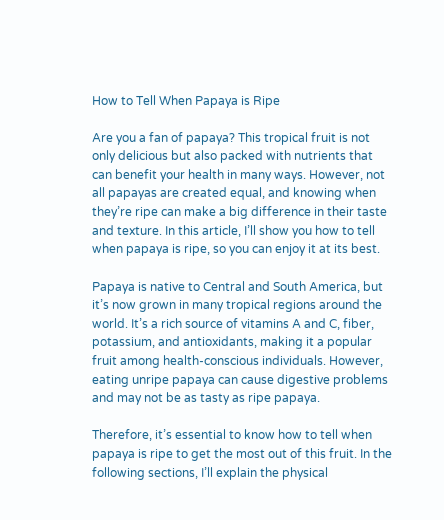How to Tell When Papaya is Ripe

Are you a fan of papaya? This tropical fruit is not only delicious but also packed with nutrients that can benefit your health in many ways. However, not all papayas are created equal, and knowing when they’re ripe can make a big difference in their taste and texture. In this article, I’ll show you how to tell when papaya is ripe, so you can enjoy it at its best.

Papaya is native to Central and South America, but it’s now grown in many tropical regions around the world. It’s a rich source of vitamins A and C, fiber, potassium, and antioxidants, making it a popular fruit among health-conscious individuals. However, eating unripe papaya can cause digestive problems and may not be as tasty as ripe papaya.

Therefore, it’s essential to know how to tell when papaya is ripe to get the most out of this fruit. In the following sections, I’ll explain the physical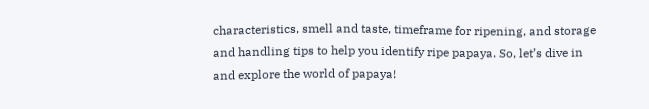characteristics, smell and taste, timeframe for ripening, and storage and handling tips to help you identify ripe papaya. So, let’s dive in and explore the world of papaya!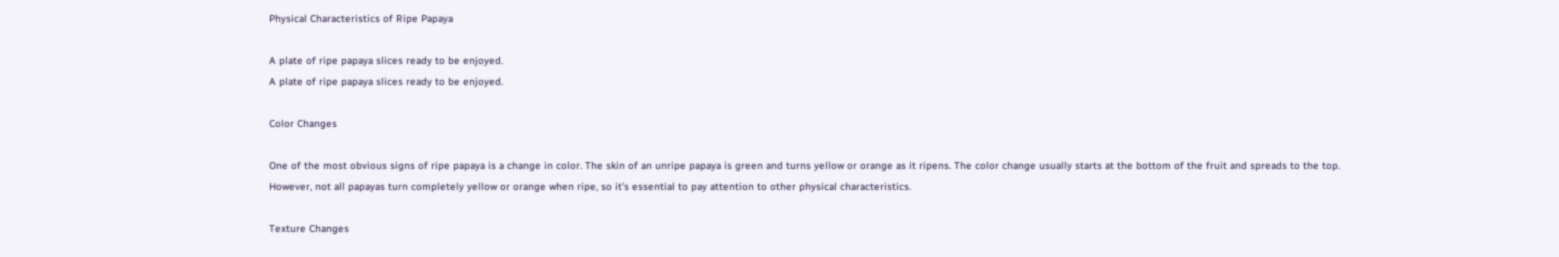Physical Characteristics of Ripe Papaya

A plate of ripe papaya slices ready to be enjoyed.
A plate of ripe papaya slices ready to be enjoyed.

Color Changes

One of the most obvious signs of ripe papaya is a change in color. The skin of an unripe papaya is green and turns yellow or orange as it ripens. The color change usually starts at the bottom of the fruit and spreads to the top. However, not all papayas turn completely yellow or orange when ripe, so it’s essential to pay attention to other physical characteristics.

Texture Changes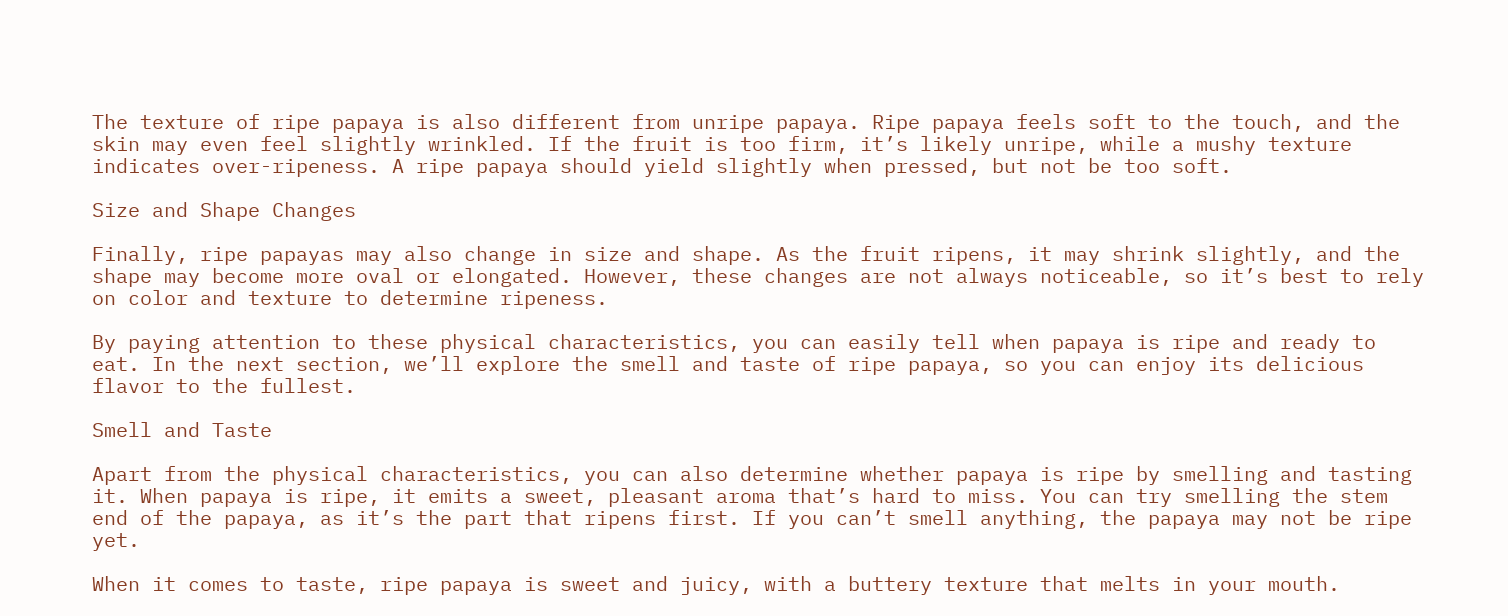The texture of ripe papaya is also different from unripe papaya. Ripe papaya feels soft to the touch, and the skin may even feel slightly wrinkled. If the fruit is too firm, it’s likely unripe, while a mushy texture indicates over-ripeness. A ripe papaya should yield slightly when pressed, but not be too soft.

Size and Shape Changes

Finally, ripe papayas may also change in size and shape. As the fruit ripens, it may shrink slightly, and the shape may become more oval or elongated. However, these changes are not always noticeable, so it’s best to rely on color and texture to determine ripeness.

By paying attention to these physical characteristics, you can easily tell when papaya is ripe and ready to eat. In the next section, we’ll explore the smell and taste of ripe papaya, so you can enjoy its delicious flavor to the fullest.

Smell and Taste

Apart from the physical characteristics, you can also determine whether papaya is ripe by smelling and tasting it. When papaya is ripe, it emits a sweet, pleasant aroma that’s hard to miss. You can try smelling the stem end of the papaya, as it’s the part that ripens first. If you can’t smell anything, the papaya may not be ripe yet.

When it comes to taste, ripe papaya is sweet and juicy, with a buttery texture that melts in your mouth.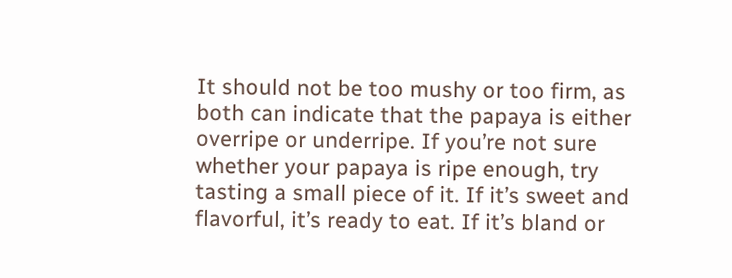It should not be too mushy or too firm, as both can indicate that the papaya is either overripe or underripe. If you’re not sure whether your papaya is ripe enough, try tasting a small piece of it. If it’s sweet and flavorful, it’s ready to eat. If it’s bland or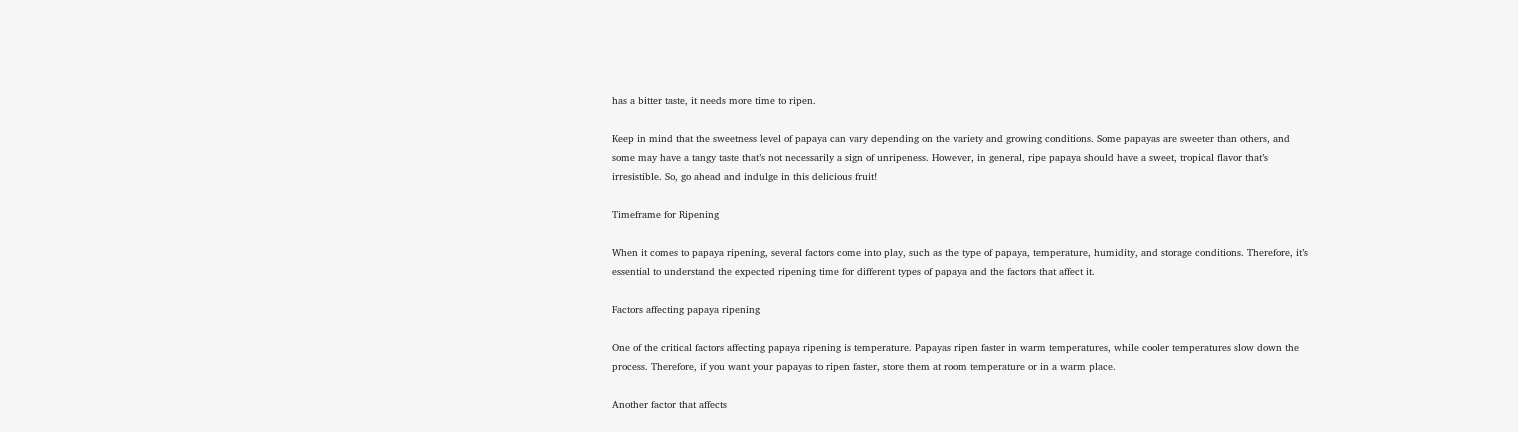has a bitter taste, it needs more time to ripen.

Keep in mind that the sweetness level of papaya can vary depending on the variety and growing conditions. Some papayas are sweeter than others, and some may have a tangy taste that’s not necessarily a sign of unripeness. However, in general, ripe papaya should have a sweet, tropical flavor that’s irresistible. So, go ahead and indulge in this delicious fruit!

Timeframe for Ripening

When it comes to papaya ripening, several factors come into play, such as the type of papaya, temperature, humidity, and storage conditions. Therefore, it’s essential to understand the expected ripening time for different types of papaya and the factors that affect it.

Factors affecting papaya ripening

One of the critical factors affecting papaya ripening is temperature. Papayas ripen faster in warm temperatures, while cooler temperatures slow down the process. Therefore, if you want your papayas to ripen faster, store them at room temperature or in a warm place.

Another factor that affects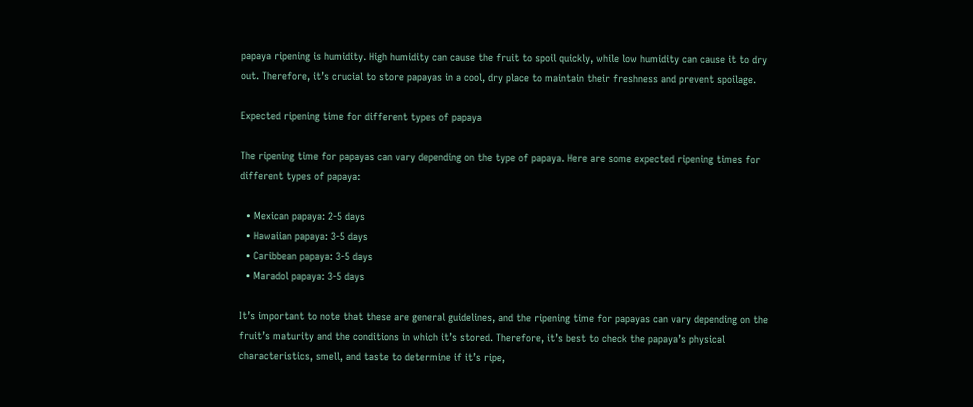papaya ripening is humidity. High humidity can cause the fruit to spoil quickly, while low humidity can cause it to dry out. Therefore, it’s crucial to store papayas in a cool, dry place to maintain their freshness and prevent spoilage.

Expected ripening time for different types of papaya

The ripening time for papayas can vary depending on the type of papaya. Here are some expected ripening times for different types of papaya:

  • Mexican papaya: 2-5 days
  • Hawaiian papaya: 3-5 days
  • Caribbean papaya: 3-5 days
  • Maradol papaya: 3-5 days

It’s important to note that these are general guidelines, and the ripening time for papayas can vary depending on the fruit’s maturity and the conditions in which it’s stored. Therefore, it’s best to check the papaya’s physical characteristics, smell, and taste to determine if it’s ripe,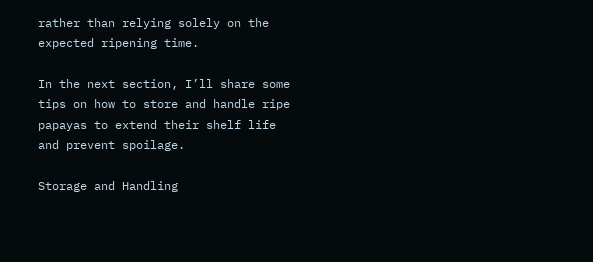rather than relying solely on the expected ripening time.

In the next section, I’ll share some tips on how to store and handle ripe papayas to extend their shelf life and prevent spoilage.

Storage and Handling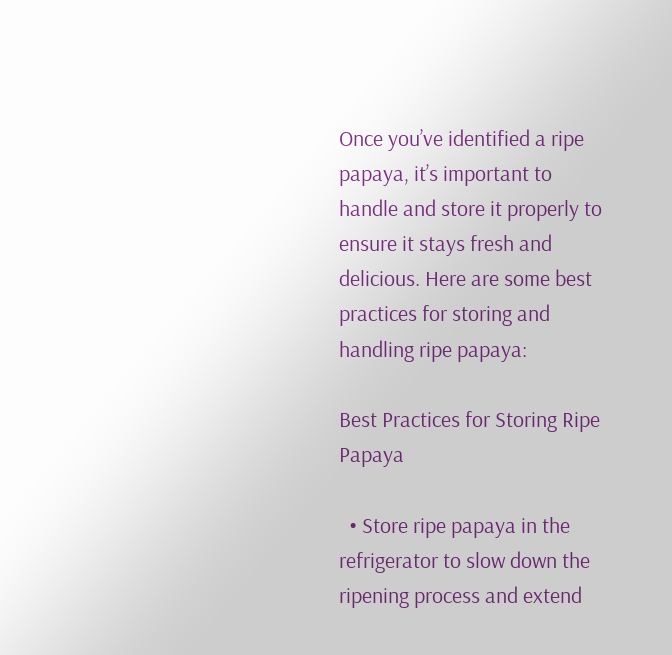Once you’ve identified a ripe papaya, it’s important to handle and store it properly to ensure it stays fresh and delicious. Here are some best practices for storing and handling ripe papaya:

Best Practices for Storing Ripe Papaya

  • Store ripe papaya in the refrigerator to slow down the ripening process and extend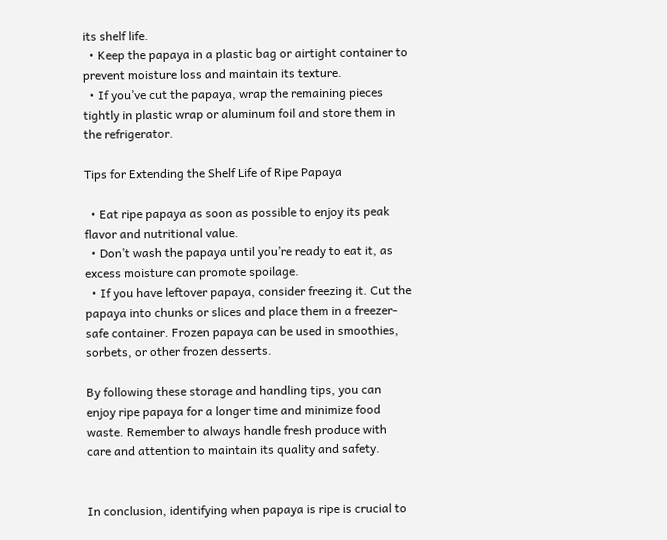its shelf life.
  • Keep the papaya in a plastic bag or airtight container to prevent moisture loss and maintain its texture.
  • If you’ve cut the papaya, wrap the remaining pieces tightly in plastic wrap or aluminum foil and store them in the refrigerator.

Tips for Extending the Shelf Life of Ripe Papaya

  • Eat ripe papaya as soon as possible to enjoy its peak flavor and nutritional value.
  • Don’t wash the papaya until you’re ready to eat it, as excess moisture can promote spoilage.
  • If you have leftover papaya, consider freezing it. Cut the papaya into chunks or slices and place them in a freezer-safe container. Frozen papaya can be used in smoothies, sorbets, or other frozen desserts.

By following these storage and handling tips, you can enjoy ripe papaya for a longer time and minimize food waste. Remember to always handle fresh produce with care and attention to maintain its quality and safety.


In conclusion, identifying when papaya is ripe is crucial to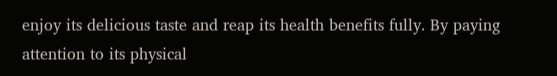enjoy its delicious taste and reap its health benefits fully. By paying attention to its physical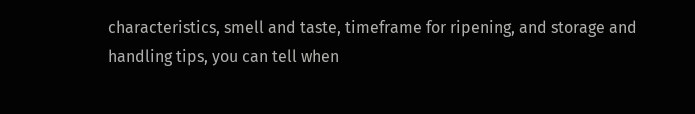characteristics, smell and taste, timeframe for ripening, and storage and handling tips, you can tell when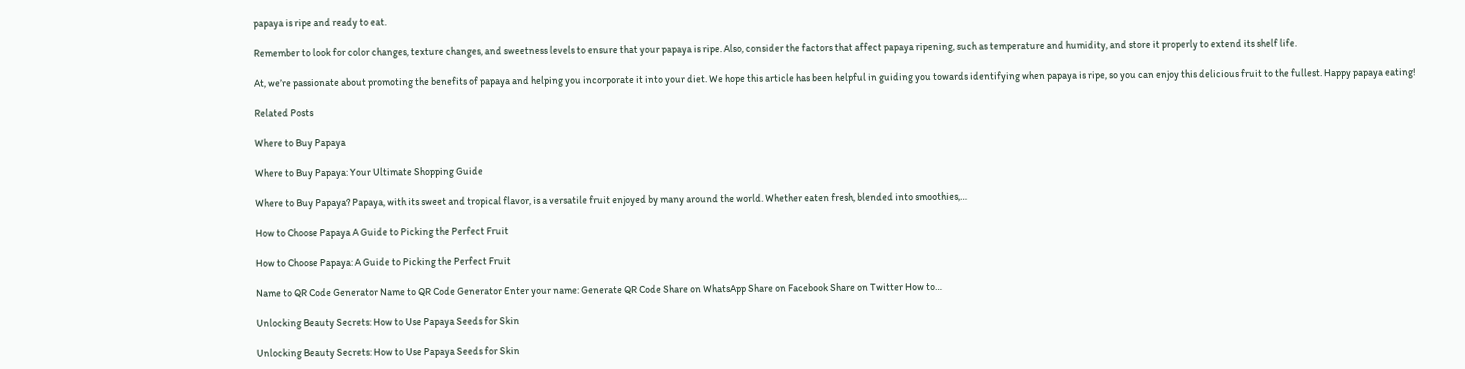papaya is ripe and ready to eat.

Remember to look for color changes, texture changes, and sweetness levels to ensure that your papaya is ripe. Also, consider the factors that affect papaya ripening, such as temperature and humidity, and store it properly to extend its shelf life.

At, we’re passionate about promoting the benefits of papaya and helping you incorporate it into your diet. We hope this article has been helpful in guiding you towards identifying when papaya is ripe, so you can enjoy this delicious fruit to the fullest. Happy papaya eating!

Related Posts

Where to Buy Papaya

Where to Buy Papaya: Your Ultimate Shopping Guide

Where to Buy Papaya? Papaya, with its sweet and tropical flavor, is a versatile fruit enjoyed by many around the world. Whether eaten fresh, blended into smoothies,…

How to Choose Papaya A Guide to Picking the Perfect Fruit

How to Choose Papaya: A Guide to Picking the Perfect Fruit

Name to QR Code Generator Name to QR Code Generator Enter your name: Generate QR Code Share on WhatsApp Share on Facebook Share on Twitter How to…

Unlocking Beauty Secrets: How to Use Papaya Seeds for Skin

Unlocking Beauty Secrets: How to Use Papaya Seeds for Skin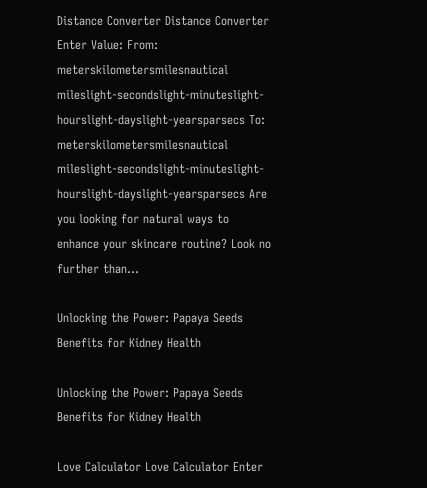Distance Converter Distance Converter Enter Value: From: meterskilometersmilesnautical mileslight-secondslight-minuteslight-hourslight-dayslight-yearsparsecs To: meterskilometersmilesnautical mileslight-secondslight-minuteslight-hourslight-dayslight-yearsparsecs Are you looking for natural ways to enhance your skincare routine? Look no further than…

Unlocking the Power: Papaya Seeds Benefits for Kidney Health

Unlocking the Power: Papaya Seeds Benefits for Kidney Health

Love Calculator Love Calculator Enter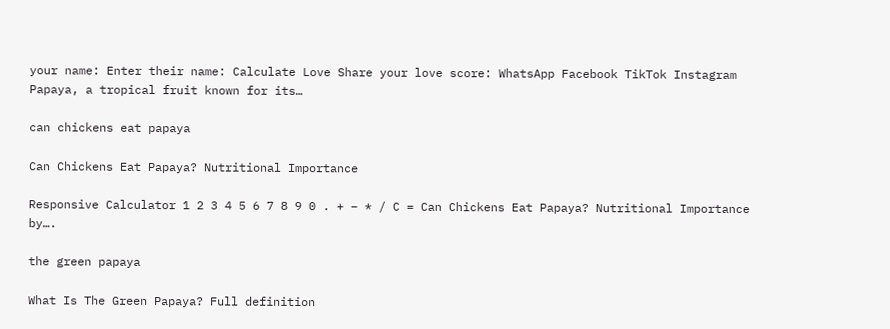your name: Enter their name: Calculate Love Share your love score: WhatsApp Facebook TikTok Instagram Papaya, a tropical fruit known for its…

can chickens eat papaya

Can Chickens Eat Papaya? Nutritional Importance

Responsive Calculator 1 2 3 4 5 6 7 8 9 0 . + – * / C = Can Chickens Eat Papaya? Nutritional Importance by….

the green papaya

What Is The Green Papaya? Full definition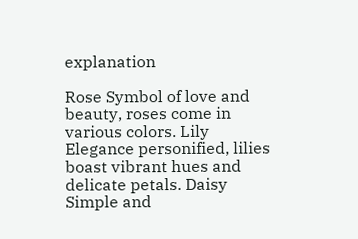explanation

Rose Symbol of love and beauty, roses come in various colors. Lily Elegance personified, lilies boast vibrant hues and delicate petals. Daisy Simple and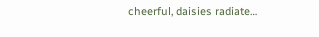cheerful, daisies radiate…